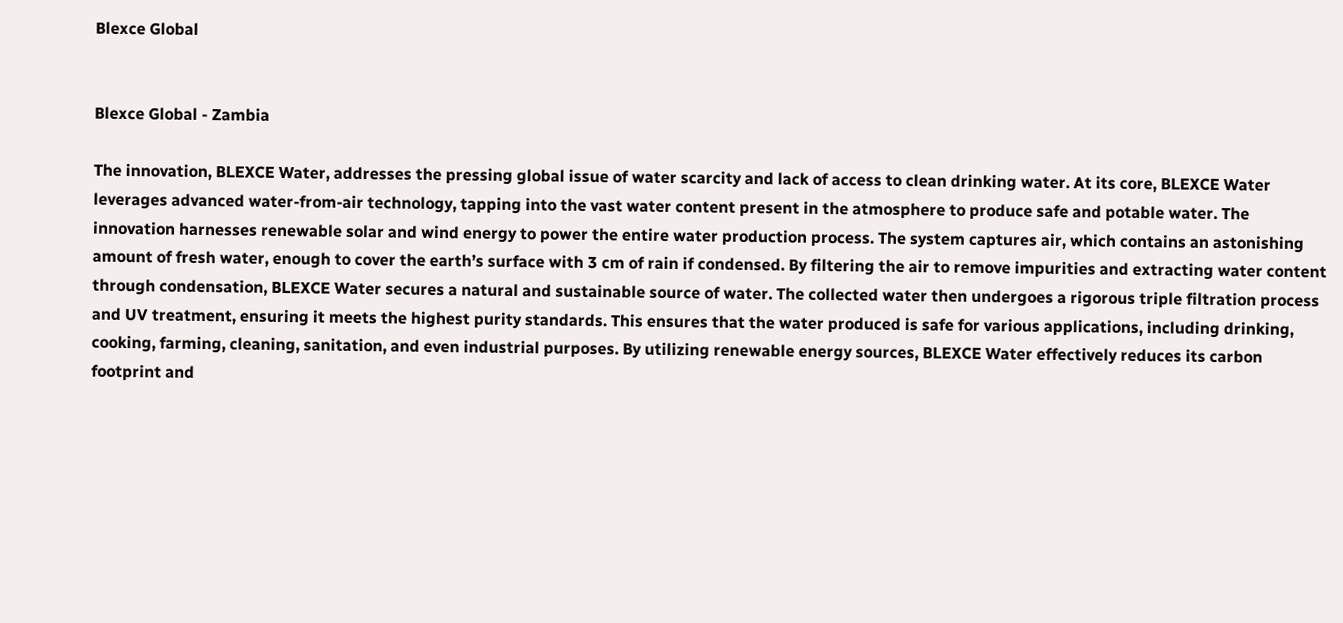Blexce Global


Blexce Global - Zambia

The innovation, BLEXCE Water, addresses the pressing global issue of water scarcity and lack of access to clean drinking water. At its core, BLEXCE Water leverages advanced water-from-air technology, tapping into the vast water content present in the atmosphere to produce safe and potable water. The innovation harnesses renewable solar and wind energy to power the entire water production process. The system captures air, which contains an astonishing amount of fresh water, enough to cover the earth’s surface with 3 cm of rain if condensed. By filtering the air to remove impurities and extracting water content through condensation, BLEXCE Water secures a natural and sustainable source of water. The collected water then undergoes a rigorous triple filtration process and UV treatment, ensuring it meets the highest purity standards. This ensures that the water produced is safe for various applications, including drinking, cooking, farming, cleaning, sanitation, and even industrial purposes. By utilizing renewable energy sources, BLEXCE Water effectively reduces its carbon footprint and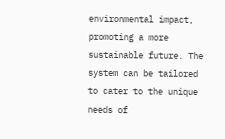environmental impact, promoting a more sustainable future. The system can be tailored to cater to the unique needs of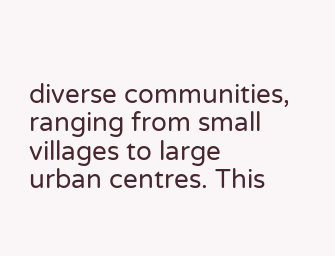diverse communities, ranging from small villages to large urban centres. This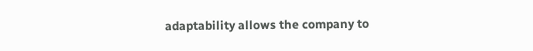adaptability allows the company to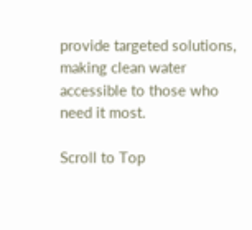provide targeted solutions, making clean water accessible to those who need it most.

Scroll to Top